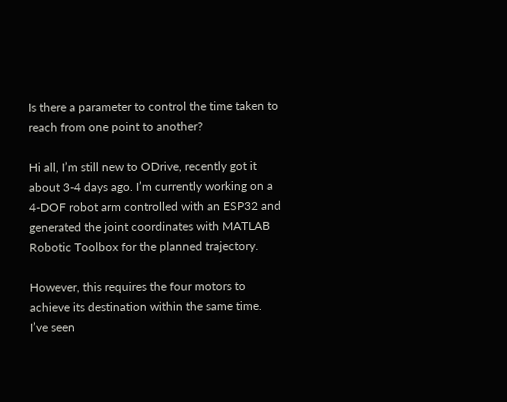Is there a parameter to control the time taken to reach from one point to another?

Hi all, I’m still new to ODrive, recently got it about 3-4 days ago. I’m currently working on a 4-DOF robot arm controlled with an ESP32 and generated the joint coordinates with MATLAB Robotic Toolbox for the planned trajectory.

However, this requires the four motors to achieve its destination within the same time. I’ve seen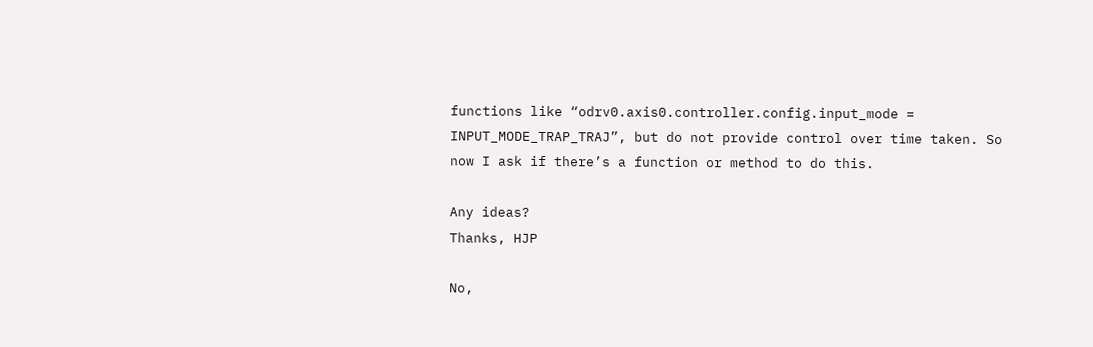functions like “odrv0.axis0.controller.config.input_mode = INPUT_MODE_TRAP_TRAJ”, but do not provide control over time taken. So now I ask if there’s a function or method to do this.

Any ideas?
Thanks, HJP

No,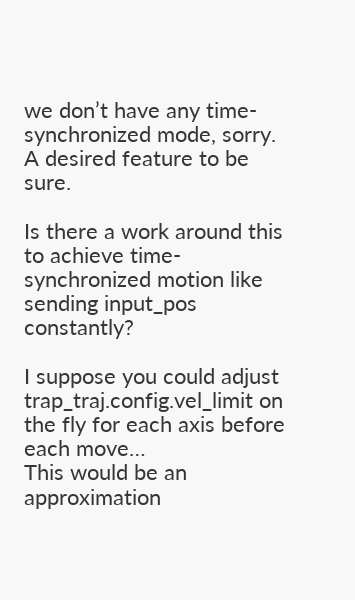we don’t have any time-synchronized mode, sorry. A desired feature to be sure.

Is there a work around this to achieve time-synchronized motion like sending input_pos constantly?

I suppose you could adjust trap_traj.config.vel_limit on the fly for each axis before each move…
This would be an approximation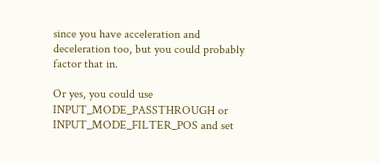since you have acceleration and deceleration too, but you could probably factor that in.

Or yes, you could use INPUT_MODE_PASSTHROUGH or INPUT_MODE_FILTER_POS and set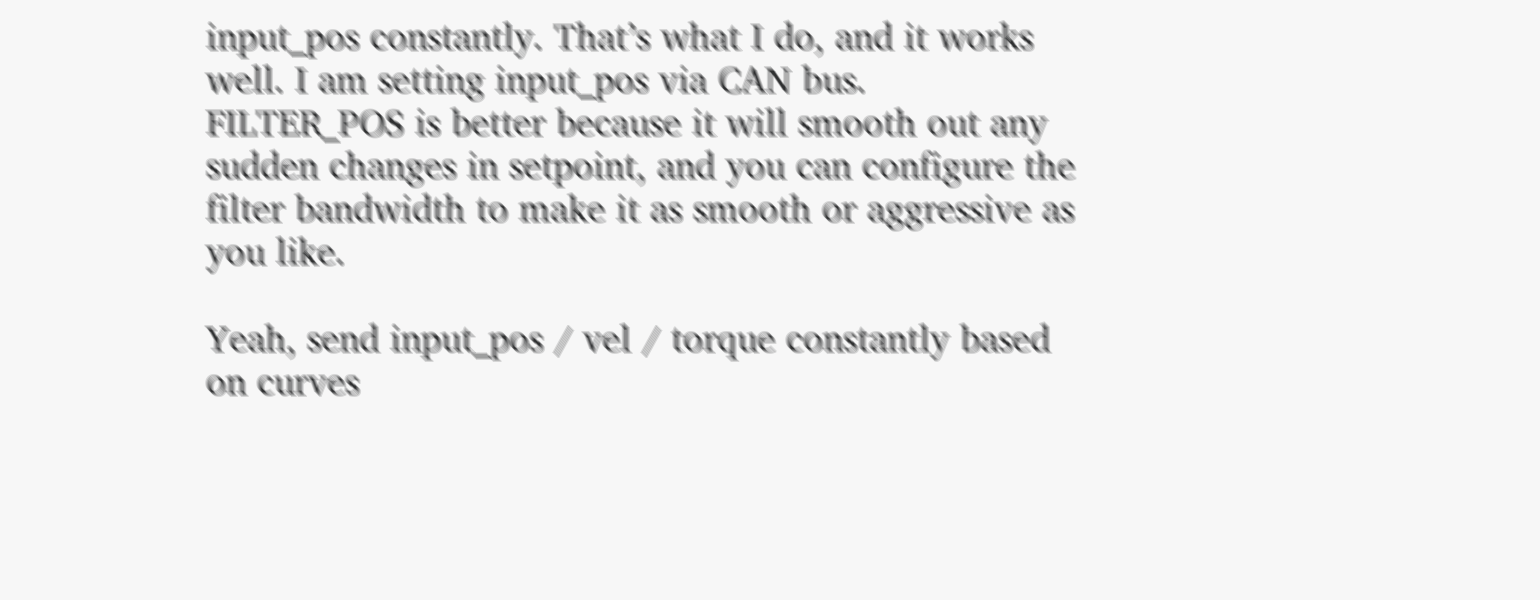input_pos constantly. That’s what I do, and it works well. I am setting input_pos via CAN bus.
FILTER_POS is better because it will smooth out any sudden changes in setpoint, and you can configure the filter bandwidth to make it as smooth or aggressive as you like.

Yeah, send input_pos / vel / torque constantly based on curves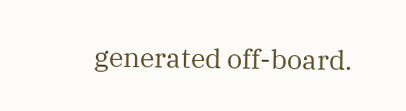generated off-board.